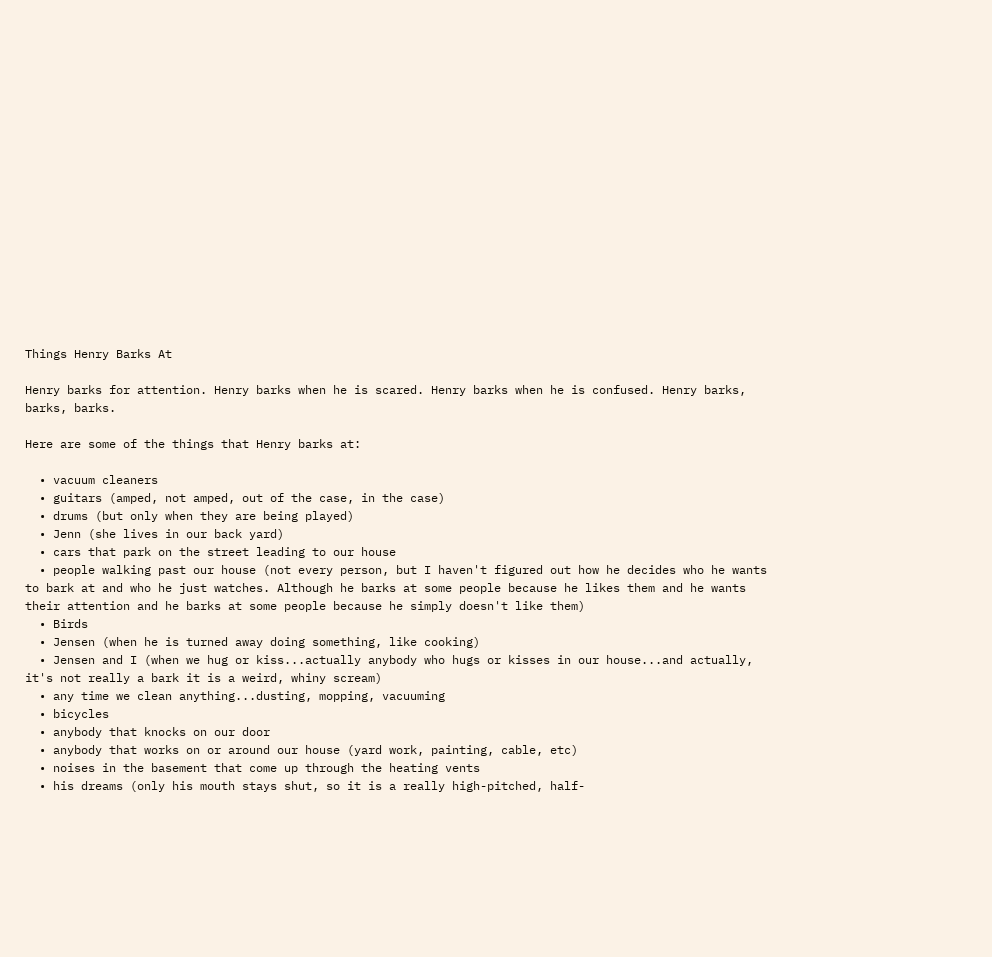Things Henry Barks At

Henry barks for attention. Henry barks when he is scared. Henry barks when he is confused. Henry barks, barks, barks.

Here are some of the things that Henry barks at:

  • vacuum cleaners
  • guitars (amped, not amped, out of the case, in the case)
  • drums (but only when they are being played)
  • Jenn (she lives in our back yard)
  • cars that park on the street leading to our house
  • people walking past our house (not every person, but I haven't figured out how he decides who he wants to bark at and who he just watches. Although he barks at some people because he likes them and he wants their attention and he barks at some people because he simply doesn't like them)
  • Birds
  • Jensen (when he is turned away doing something, like cooking)
  • Jensen and I (when we hug or kiss...actually anybody who hugs or kisses in our house...and actually, it's not really a bark it is a weird, whiny scream)
  • any time we clean anything...dusting, mopping, vacuuming
  • bicycles
  • anybody that knocks on our door
  • anybody that works on or around our house (yard work, painting, cable, etc)
  • noises in the basement that come up through the heating vents
  • his dreams (only his mouth stays shut, so it is a really high-pitched, half-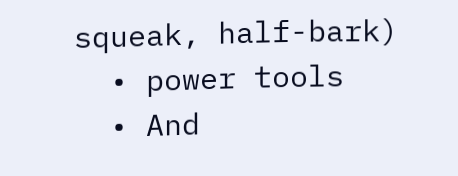squeak, half-bark)
  • power tools
  • And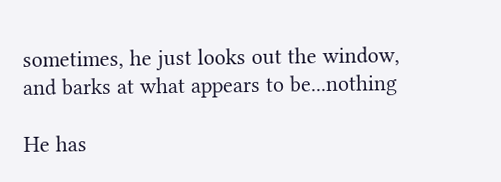sometimes, he just looks out the window, and barks at what appears to be...nothing

He has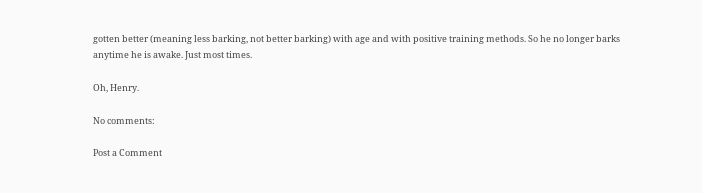gotten better (meaning less barking, not better barking) with age and with positive training methods. So he no longer barks anytime he is awake. Just most times.

Oh, Henry.

No comments:

Post a Comment